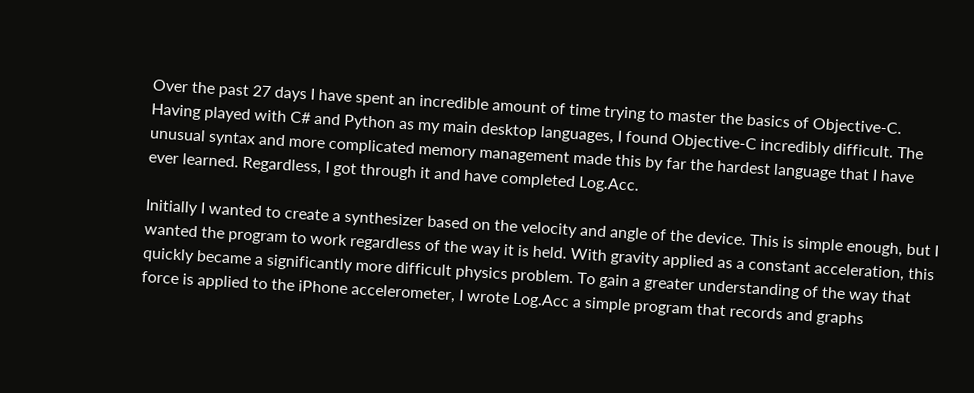Over the past 27 days I have spent an incredible amount of time trying to master the basics of Objective-C. Having played with C# and Python as my main desktop languages, I found Objective-C incredibly difficult. The unusual syntax and more complicated memory management made this by far the hardest language that I have ever learned. Regardless, I got through it and have completed Log.Acc.

Initially I wanted to create a synthesizer based on the velocity and angle of the device. This is simple enough, but I wanted the program to work regardless of the way it is held. With gravity applied as a constant acceleration, this quickly became a significantly more difficult physics problem. To gain a greater understanding of the way that force is applied to the iPhone accelerometer, I wrote Log.Acc a simple program that records and graphs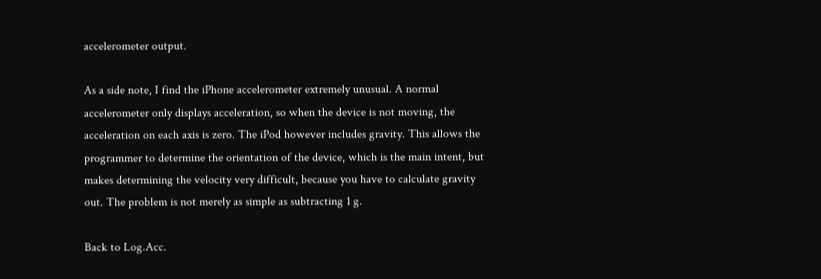accelerometer output.

As a side note, I find the iPhone accelerometer extremely unusual. A normal accelerometer only displays acceleration, so when the device is not moving, the acceleration on each axis is zero. The iPod however includes gravity. This allows the programmer to determine the orientation of the device, which is the main intent, but makes determining the velocity very difficult, because you have to calculate gravity out. The problem is not merely as simple as subtracting 1 g.

Back to Log.Acc.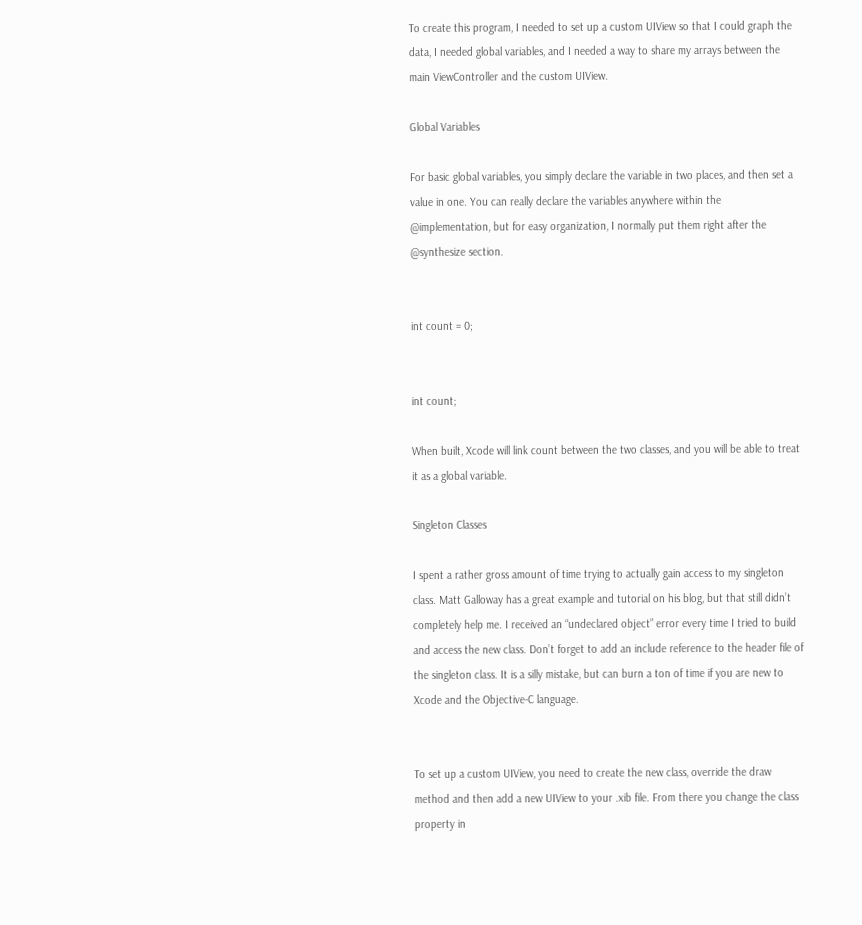To create this program, I needed to set up a custom UIView so that I could graph the data, I needed global variables, and I needed a way to share my arrays between the main ViewController and the custom UIView.

Global Variables

For basic global variables, you simply declare the variable in two places, and then set a value in one. You can really declare the variables anywhere within the @implementation, but for easy organization, I normally put them right after the @synthesize section.


int count = 0;


int count;

When built, Xcode will link count between the two classes, and you will be able to treat it as a global variable.

Singleton Classes

I spent a rather gross amount of time trying to actually gain access to my singleton class. Matt Galloway has a great example and tutorial on his blog, but that still didn’t completely help me. I received an “undeclared object” error every time I tried to build and access the new class. Don’t forget to add an include reference to the header file of the singleton class. It is a silly mistake, but can burn a ton of time if you are new to Xcode and the Objective-C language.


To set up a custom UIView, you need to create the new class, override the draw method and then add a new UIView to your .xib file. From there you change the class property in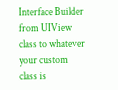Interface Builder from UIView class to whatever your custom class is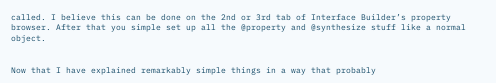called. I believe this can be done on the 2nd or 3rd tab of Interface Builder’s property browser. After that you simple set up all the @property and @synthesize stuff like a normal object.


Now that I have explained remarkably simple things in a way that probably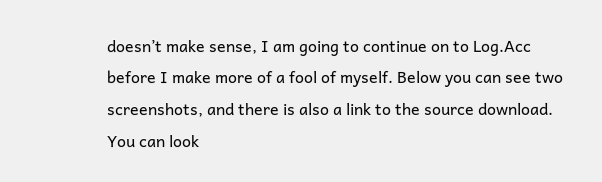doesn’t make sense, I am going to continue on to Log.Acc before I make more of a fool of myself. Below you can see two screenshots, and there is also a link to the source download. You can look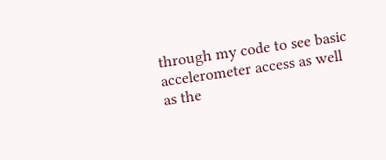through my code to see basic accelerometer access as well as the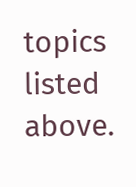topics listed above.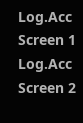Log.Acc Screen 1 Log.Acc Screen 2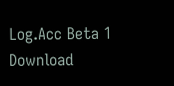Log.Acc Beta 1 Download